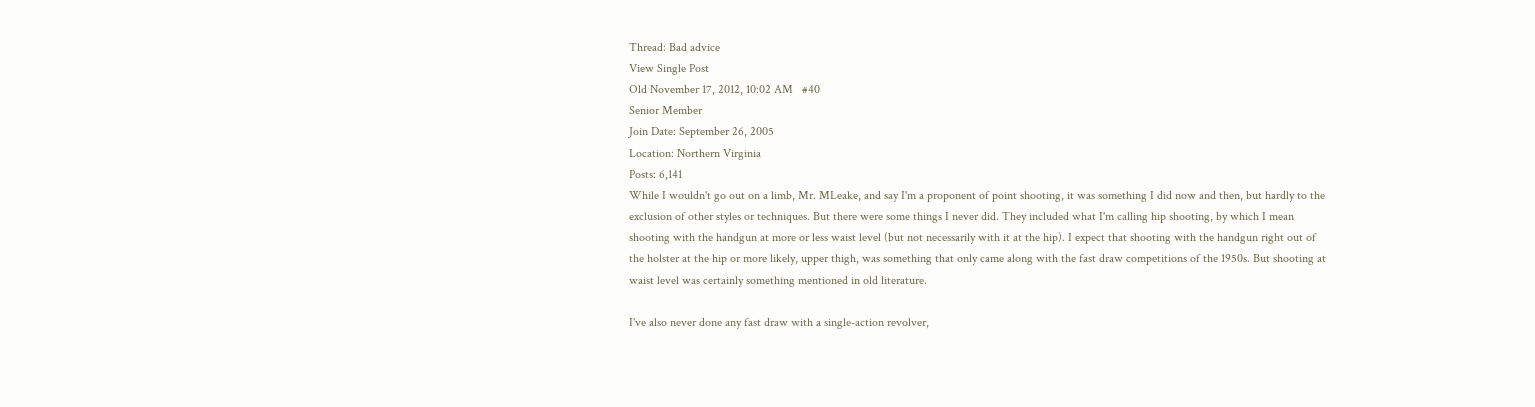Thread: Bad advice
View Single Post
Old November 17, 2012, 10:02 AM   #40
Senior Member
Join Date: September 26, 2005
Location: Northern Virginia
Posts: 6,141
While I wouldn't go out on a limb, Mr. MLeake, and say I'm a proponent of point shooting, it was something I did now and then, but hardly to the exclusion of other styles or techniques. But there were some things I never did. They included what I'm calling hip shooting, by which I mean shooting with the handgun at more or less waist level (but not necessarily with it at the hip). I expect that shooting with the handgun right out of the holster at the hip or more likely, upper thigh, was something that only came along with the fast draw competitions of the 1950s. But shooting at waist level was certainly something mentioned in old literature.

I've also never done any fast draw with a single-action revolver,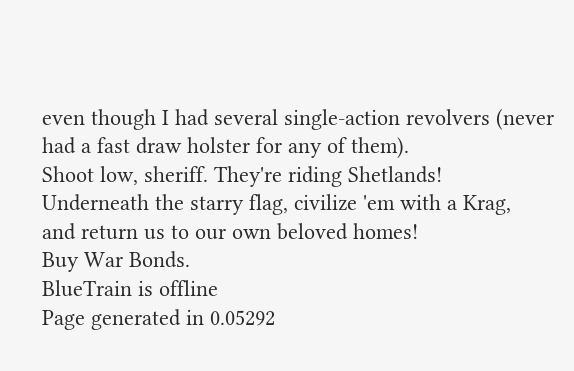even though I had several single-action revolvers (never had a fast draw holster for any of them).
Shoot low, sheriff. They're riding Shetlands!
Underneath the starry flag, civilize 'em with a Krag,
and return us to our own beloved homes!
Buy War Bonds.
BlueTrain is offline
Page generated in 0.05292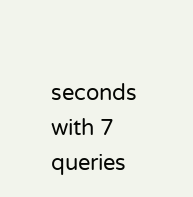seconds with 7 queries